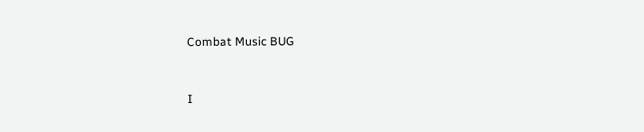Combat Music BUG


I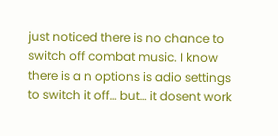just noticed there is no chance to switch off combat music. I know there is a n options is adio settings to switch it off… but… it dosent work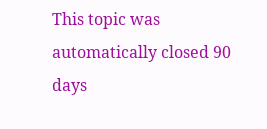This topic was automatically closed 90 days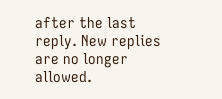after the last reply. New replies are no longer allowed.